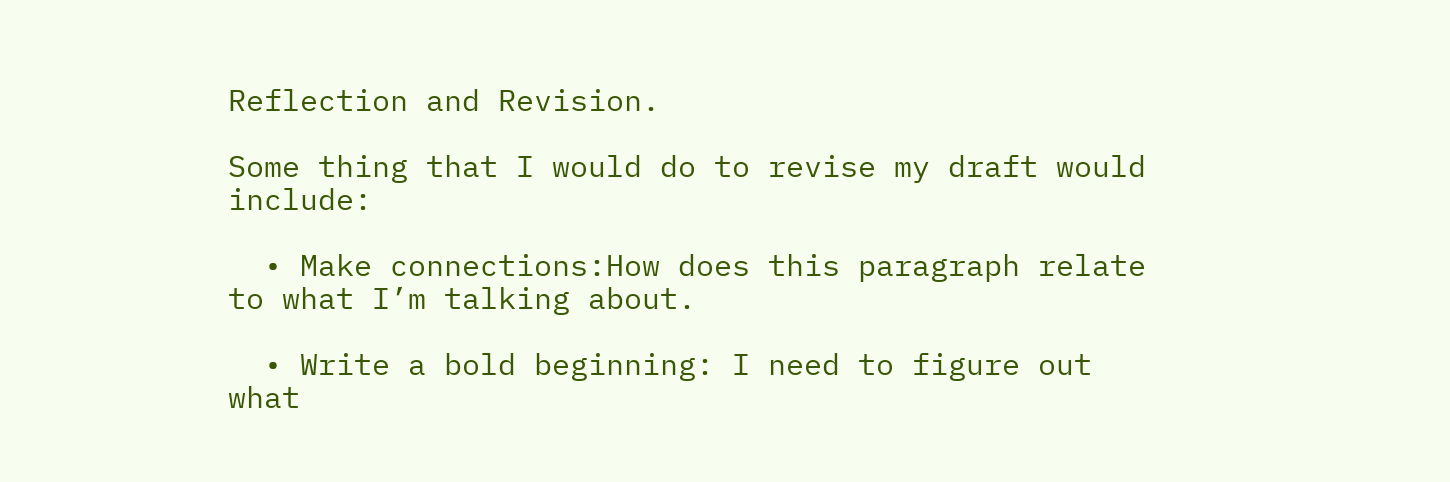Reflection and Revision.

Some thing that I would do to revise my draft would include:

  • Make connections:How does this paragraph relate to what I’m talking about.

  • Write a bold beginning: I need to figure out what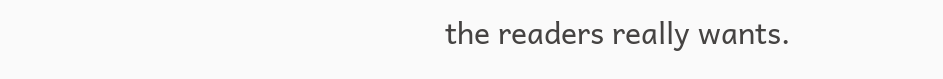the readers really wants.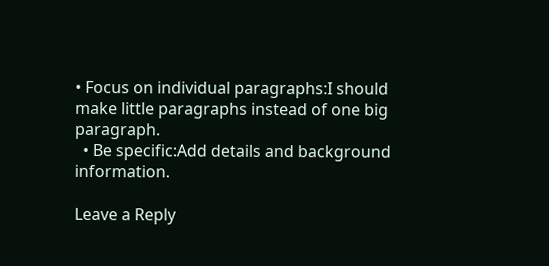• Focus on individual paragraphs:I should make little paragraphs instead of one big paragraph.
  • Be specific:Add details and background information.

Leave a Reply